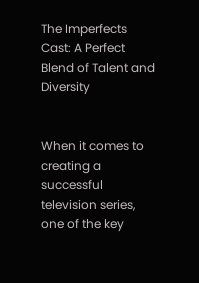The Imperfects Cast: A Perfect Blend of Talent and Diversity


When it comes to creating a successful television series, one of the key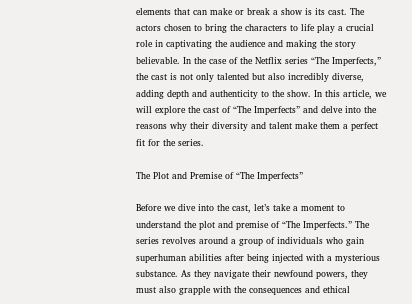elements that can make or break a show is its cast. The actors chosen to bring the characters to life play a crucial role in captivating the audience and making the story believable. In the case of the Netflix series “The Imperfects,” the cast is not only talented but also incredibly diverse, adding depth and authenticity to the show. In this article, we will explore the cast of “The Imperfects” and delve into the reasons why their diversity and talent make them a perfect fit for the series.

The Plot and Premise of “The Imperfects”

Before we dive into the cast, let’s take a moment to understand the plot and premise of “The Imperfects.” The series revolves around a group of individuals who gain superhuman abilities after being injected with a mysterious substance. As they navigate their newfound powers, they must also grapple with the consequences and ethical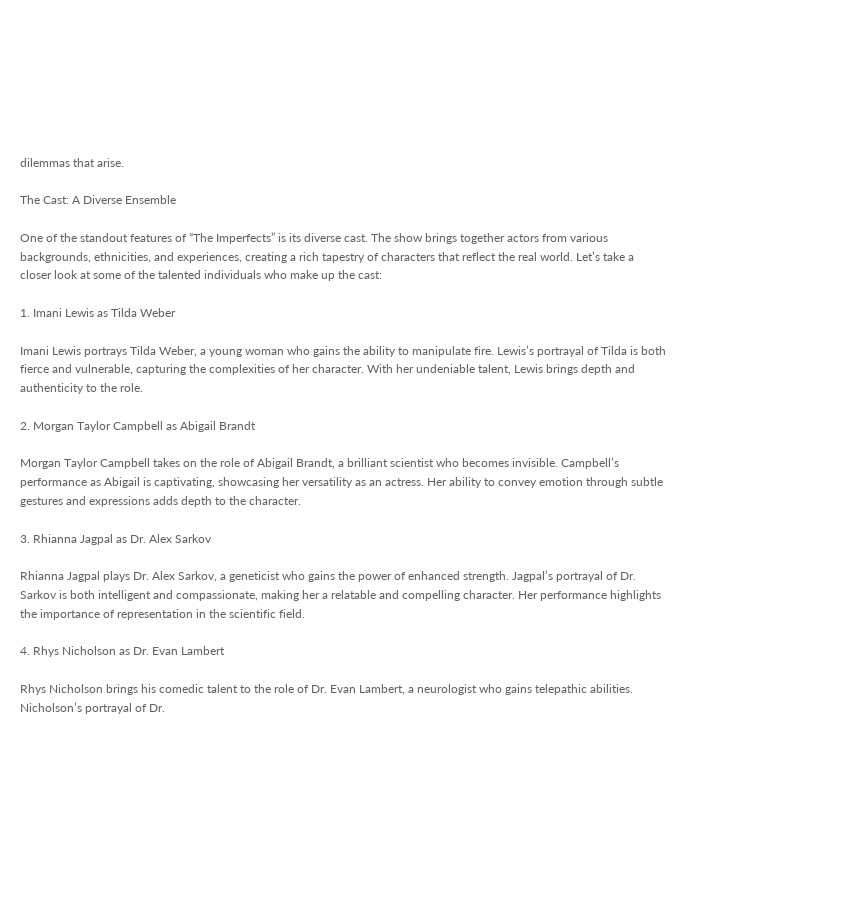dilemmas that arise.

The Cast: A Diverse Ensemble

One of the standout features of “The Imperfects” is its diverse cast. The show brings together actors from various backgrounds, ethnicities, and experiences, creating a rich tapestry of characters that reflect the real world. Let’s take a closer look at some of the talented individuals who make up the cast:

1. Imani Lewis as Tilda Weber

Imani Lewis portrays Tilda Weber, a young woman who gains the ability to manipulate fire. Lewis’s portrayal of Tilda is both fierce and vulnerable, capturing the complexities of her character. With her undeniable talent, Lewis brings depth and authenticity to the role.

2. Morgan Taylor Campbell as Abigail Brandt

Morgan Taylor Campbell takes on the role of Abigail Brandt, a brilliant scientist who becomes invisible. Campbell’s performance as Abigail is captivating, showcasing her versatility as an actress. Her ability to convey emotion through subtle gestures and expressions adds depth to the character.

3. Rhianna Jagpal as Dr. Alex Sarkov

Rhianna Jagpal plays Dr. Alex Sarkov, a geneticist who gains the power of enhanced strength. Jagpal’s portrayal of Dr. Sarkov is both intelligent and compassionate, making her a relatable and compelling character. Her performance highlights the importance of representation in the scientific field.

4. Rhys Nicholson as Dr. Evan Lambert

Rhys Nicholson brings his comedic talent to the role of Dr. Evan Lambert, a neurologist who gains telepathic abilities. Nicholson’s portrayal of Dr.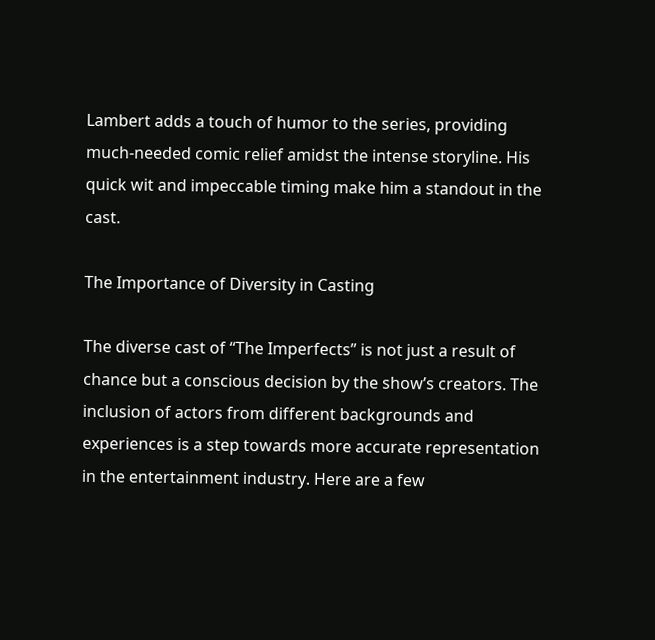Lambert adds a touch of humor to the series, providing much-needed comic relief amidst the intense storyline. His quick wit and impeccable timing make him a standout in the cast.

The Importance of Diversity in Casting

The diverse cast of “The Imperfects” is not just a result of chance but a conscious decision by the show’s creators. The inclusion of actors from different backgrounds and experiences is a step towards more accurate representation in the entertainment industry. Here are a few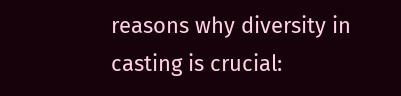reasons why diversity in casting is crucial: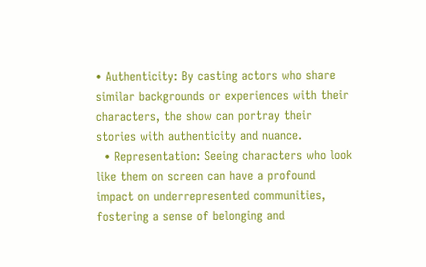• Authenticity: By casting actors who share similar backgrounds or experiences with their characters, the show can portray their stories with authenticity and nuance.
  • Representation: Seeing characters who look like them on screen can have a profound impact on underrepresented communities, fostering a sense of belonging and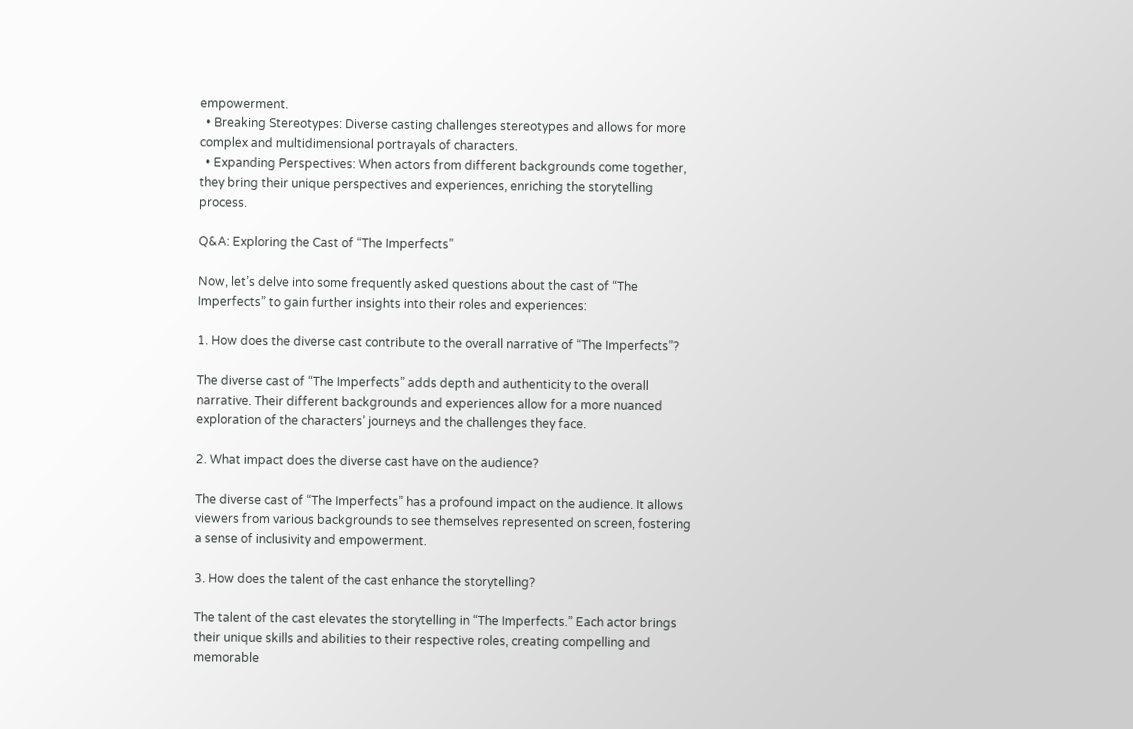empowerment.
  • Breaking Stereotypes: Diverse casting challenges stereotypes and allows for more complex and multidimensional portrayals of characters.
  • Expanding Perspectives: When actors from different backgrounds come together, they bring their unique perspectives and experiences, enriching the storytelling process.

Q&A: Exploring the Cast of “The Imperfects”

Now, let’s delve into some frequently asked questions about the cast of “The Imperfects” to gain further insights into their roles and experiences:

1. How does the diverse cast contribute to the overall narrative of “The Imperfects”?

The diverse cast of “The Imperfects” adds depth and authenticity to the overall narrative. Their different backgrounds and experiences allow for a more nuanced exploration of the characters’ journeys and the challenges they face.

2. What impact does the diverse cast have on the audience?

The diverse cast of “The Imperfects” has a profound impact on the audience. It allows viewers from various backgrounds to see themselves represented on screen, fostering a sense of inclusivity and empowerment.

3. How does the talent of the cast enhance the storytelling?

The talent of the cast elevates the storytelling in “The Imperfects.” Each actor brings their unique skills and abilities to their respective roles, creating compelling and memorable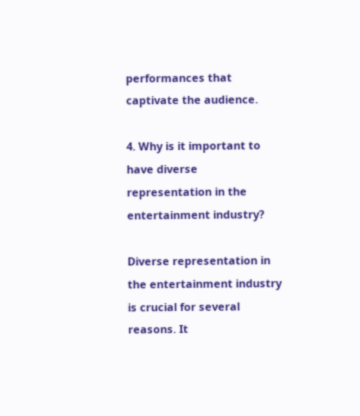performances that captivate the audience.

4. Why is it important to have diverse representation in the entertainment industry?

Diverse representation in the entertainment industry is crucial for several reasons. It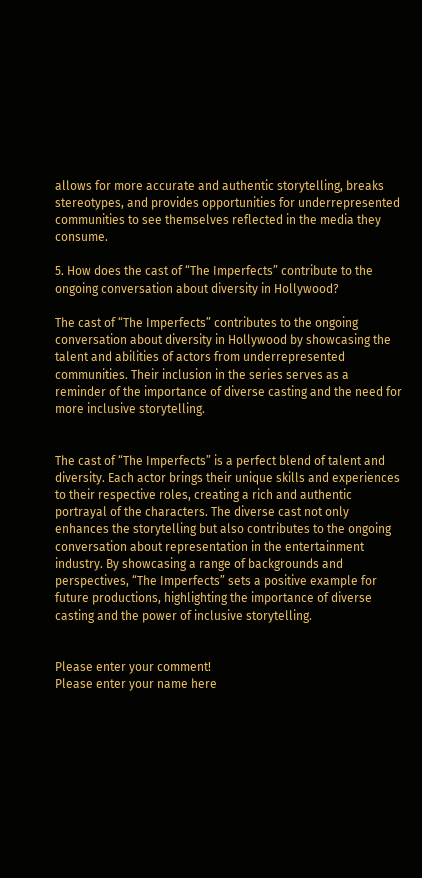allows for more accurate and authentic storytelling, breaks stereotypes, and provides opportunities for underrepresented communities to see themselves reflected in the media they consume.

5. How does the cast of “The Imperfects” contribute to the ongoing conversation about diversity in Hollywood?

The cast of “The Imperfects” contributes to the ongoing conversation about diversity in Hollywood by showcasing the talent and abilities of actors from underrepresented communities. Their inclusion in the series serves as a reminder of the importance of diverse casting and the need for more inclusive storytelling.


The cast of “The Imperfects” is a perfect blend of talent and diversity. Each actor brings their unique skills and experiences to their respective roles, creating a rich and authentic portrayal of the characters. The diverse cast not only enhances the storytelling but also contributes to the ongoing conversation about representation in the entertainment industry. By showcasing a range of backgrounds and perspectives, “The Imperfects” sets a positive example for future productions, highlighting the importance of diverse casting and the power of inclusive storytelling.


Please enter your comment!
Please enter your name here